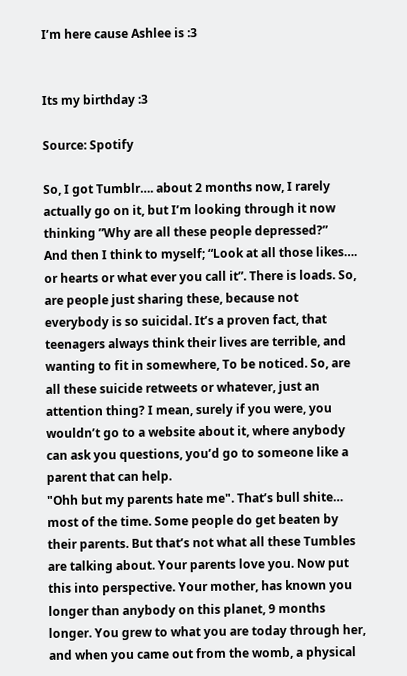I’m here cause Ashlee is :3


Its my birthday :3

Source: Spotify

So, I got Tumblr…. about 2 months now, I rarely actually go on it, but I’m looking through it now thinking ”Why are all these people depressed?”
And then I think to myself; “Look at all those likes…. or hearts or what ever you call it”. There is loads. So, are people just sharing these, because not everybody is so suicidal. It’s a proven fact, that teenagers always think their lives are terrible, and wanting to fit in somewhere, To be noticed. So, are all these suicide retweets or whatever, just an attention thing? I mean, surely if you were, you wouldn’t go to a website about it, where anybody can ask you questions, you’d go to someone like a parent that can help.
"Ohh but my parents hate me". That’s bull shite… most of the time. Some people do get beaten by their parents. But that’s not what all these Tumbles are talking about. Your parents love you. Now put this into perspective. Your mother, has known you longer than anybody on this planet, 9 months longer. You grew to what you are today through her, and when you came out from the womb, a physical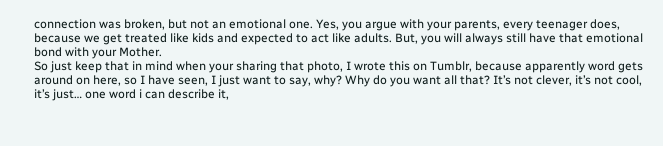connection was broken, but not an emotional one. Yes, you argue with your parents, every teenager does, because we get treated like kids and expected to act like adults. But, you will always still have that emotional bond with your Mother.
So just keep that in mind when your sharing that photo, I wrote this on Tumblr, because apparently word gets around on here, so I have seen, I just want to say, why? Why do you want all that? It’s not clever, it’s not cool, it’s just… one word i can describe it,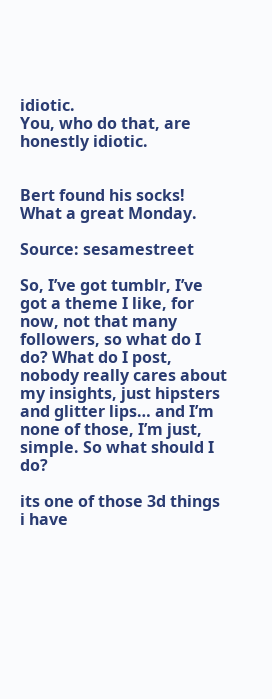idiotic.
You, who do that, are honestly idiotic.


Bert found his socks!   What a great Monday.

Source: sesamestreet

So, I’ve got tumblr, I’ve got a theme I like, for now, not that many followers, so what do I do? What do I post, nobody really cares about my insights, just hipsters and glitter lips… and I’m none of those, I’m just, simple. So what should I do?

its one of those 3d things i have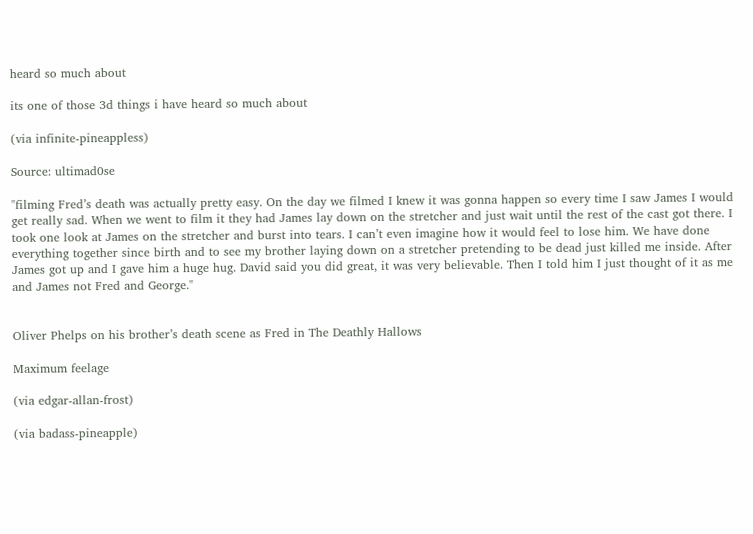heard so much about

its one of those 3d things i have heard so much about

(via infinite-pineappless)

Source: ultimad0se

"filming Fred’s death was actually pretty easy. On the day we filmed I knew it was gonna happen so every time I saw James I would get really sad. When we went to film it they had James lay down on the stretcher and just wait until the rest of the cast got there. I took one look at James on the stretcher and burst into tears. I can’t even imagine how it would feel to lose him. We have done everything together since birth and to see my brother laying down on a stretcher pretending to be dead just killed me inside. After James got up and I gave him a huge hug. David said you did great, it was very believable. Then I told him I just thought of it as me and James not Fred and George."


Oliver Phelps on his brother’s death scene as Fred in The Deathly Hallows

Maximum feelage

(via edgar-allan-frost)

(via badass-pineapple)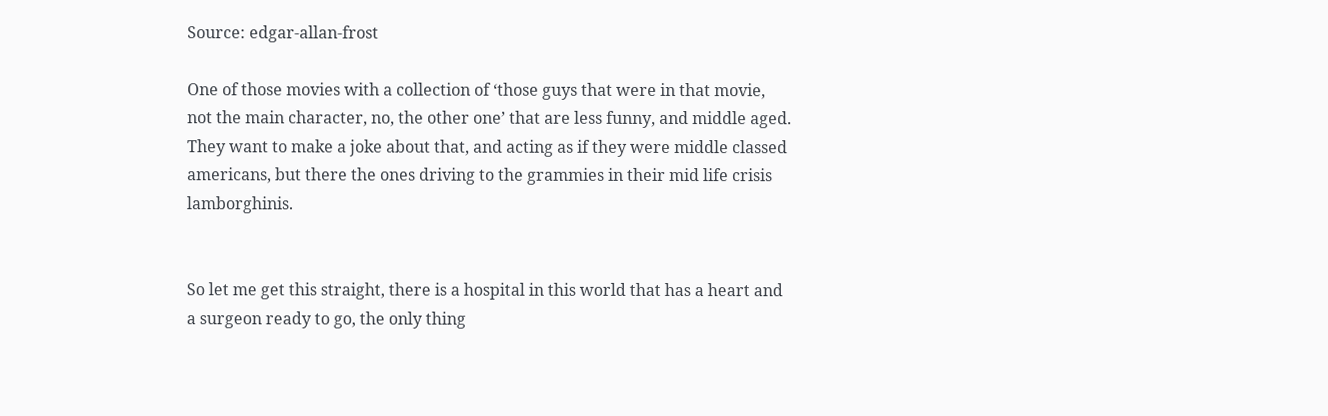Source: edgar-allan-frost

One of those movies with a collection of ‘those guys that were in that movie, not the main character, no, the other one’ that are less funny, and middle aged. They want to make a joke about that, and acting as if they were middle classed americans, but there the ones driving to the grammies in their mid life crisis lamborghinis.


So let me get this straight, there is a hospital in this world that has a heart and a surgeon ready to go, the only thing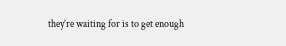they’re waiting for is to get enough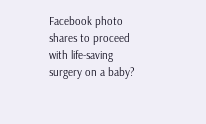Facebook photo shares to proceed with life-saving surgery on a baby?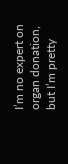I’m no expert on organ donation, but I’m pretty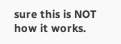sure this is NOT how it works.